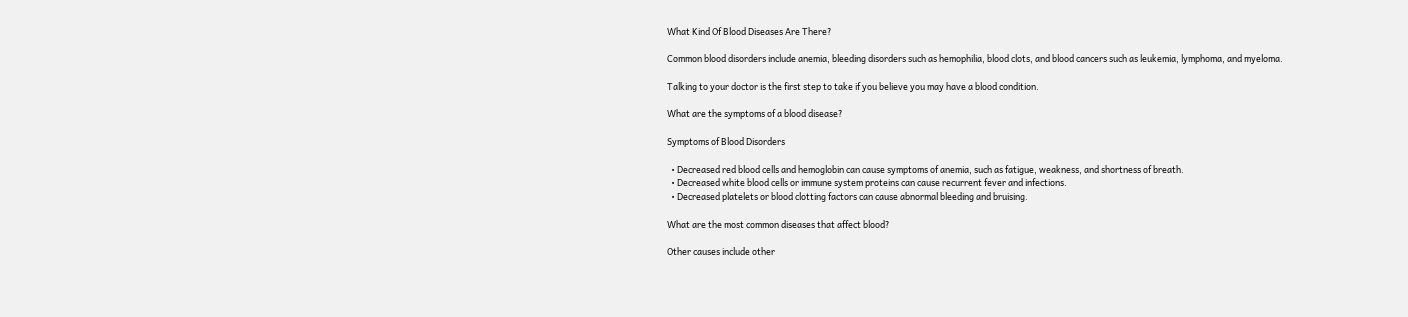What Kind Of Blood Diseases Are There?

Common blood disorders include anemia, bleeding disorders such as hemophilia, blood clots, and blood cancers such as leukemia, lymphoma, and myeloma.

Talking to your doctor is the first step to take if you believe you may have a blood condition.

What are the symptoms of a blood disease?

Symptoms of Blood Disorders

  • Decreased red blood cells and hemoglobin can cause symptoms of anemia, such as fatigue, weakness, and shortness of breath.
  • Decreased white blood cells or immune system proteins can cause recurrent fever and infections.
  • Decreased platelets or blood clotting factors can cause abnormal bleeding and bruising.

What are the most common diseases that affect blood?

Other causes include other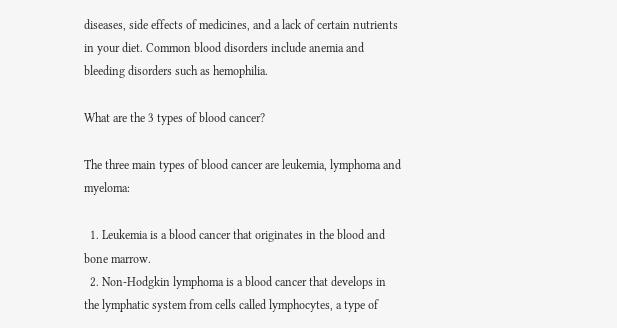diseases, side effects of medicines, and a lack of certain nutrients in your diet. Common blood disorders include anemia and bleeding disorders such as hemophilia.

What are the 3 types of blood cancer?

The three main types of blood cancer are leukemia, lymphoma and myeloma:

  1. Leukemia is a blood cancer that originates in the blood and bone marrow.
  2. Non-Hodgkin lymphoma is a blood cancer that develops in the lymphatic system from cells called lymphocytes, a type of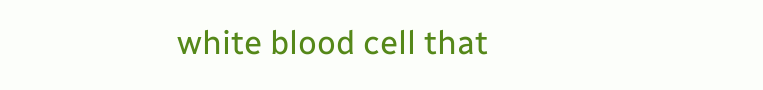white blood cell that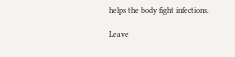helps the body fight infections.

Leave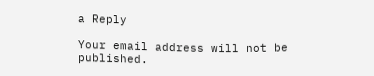a Reply

Your email address will not be published.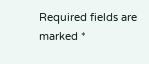Required fields are marked *